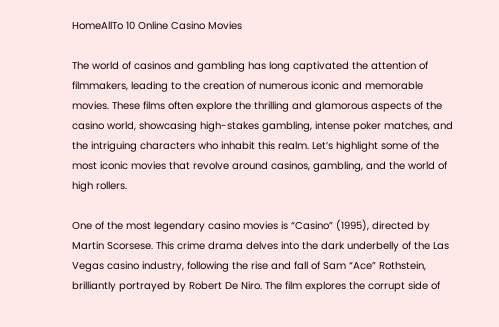HomeAllTo 10 Online Casino Movies

The world of casinos and gambling has long captivated the attention of filmmakers, leading to the creation of numerous iconic and memorable movies. These films often explore the thrilling and glamorous aspects of the casino world, showcasing high-stakes gambling, intense poker matches, and the intriguing characters who inhabit this realm. Let’s highlight some of the most iconic movies that revolve around casinos, gambling, and the world of high rollers.

One of the most legendary casino movies is “Casino” (1995), directed by Martin Scorsese. This crime drama delves into the dark underbelly of the Las Vegas casino industry, following the rise and fall of Sam “Ace” Rothstein, brilliantly portrayed by Robert De Niro. The film explores the corrupt side of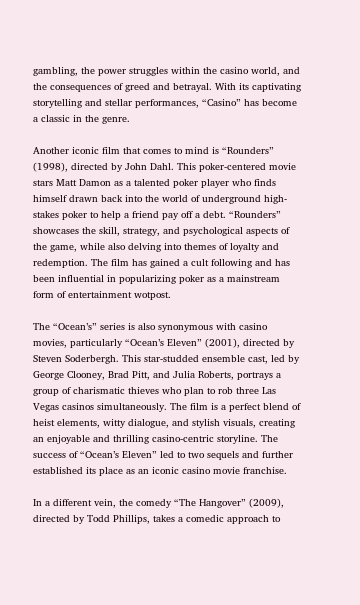gambling, the power struggles within the casino world, and the consequences of greed and betrayal. With its captivating storytelling and stellar performances, “Casino” has become a classic in the genre.

Another iconic film that comes to mind is “Rounders” (1998), directed by John Dahl. This poker-centered movie stars Matt Damon as a talented poker player who finds himself drawn back into the world of underground high-stakes poker to help a friend pay off a debt. “Rounders” showcases the skill, strategy, and psychological aspects of the game, while also delving into themes of loyalty and redemption. The film has gained a cult following and has been influential in popularizing poker as a mainstream form of entertainment wotpost.

The “Ocean’s” series is also synonymous with casino movies, particularly “Ocean’s Eleven” (2001), directed by Steven Soderbergh. This star-studded ensemble cast, led by George Clooney, Brad Pitt, and Julia Roberts, portrays a group of charismatic thieves who plan to rob three Las Vegas casinos simultaneously. The film is a perfect blend of heist elements, witty dialogue, and stylish visuals, creating an enjoyable and thrilling casino-centric storyline. The success of “Ocean’s Eleven” led to two sequels and further established its place as an iconic casino movie franchise.

In a different vein, the comedy “The Hangover” (2009), directed by Todd Phillips, takes a comedic approach to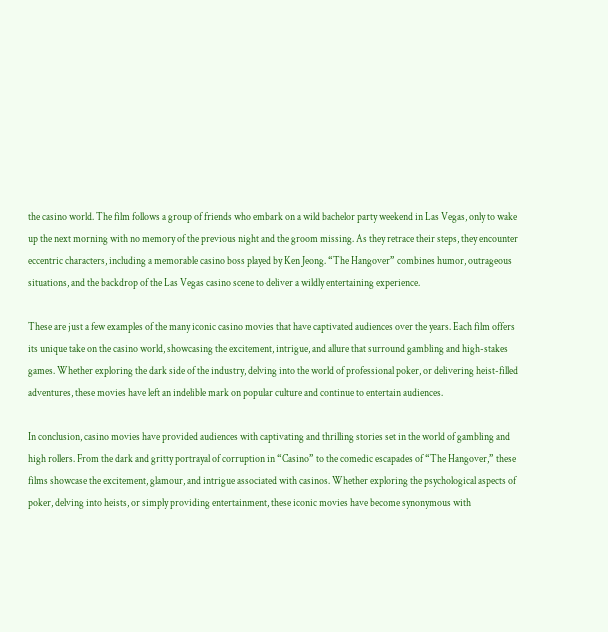the casino world. The film follows a group of friends who embark on a wild bachelor party weekend in Las Vegas, only to wake up the next morning with no memory of the previous night and the groom missing. As they retrace their steps, they encounter eccentric characters, including a memorable casino boss played by Ken Jeong. “The Hangover” combines humor, outrageous situations, and the backdrop of the Las Vegas casino scene to deliver a wildly entertaining experience.

These are just a few examples of the many iconic casino movies that have captivated audiences over the years. Each film offers its unique take on the casino world, showcasing the excitement, intrigue, and allure that surround gambling and high-stakes games. Whether exploring the dark side of the industry, delving into the world of professional poker, or delivering heist-filled adventures, these movies have left an indelible mark on popular culture and continue to entertain audiences.

In conclusion, casino movies have provided audiences with captivating and thrilling stories set in the world of gambling and high rollers. From the dark and gritty portrayal of corruption in “Casino” to the comedic escapades of “The Hangover,” these films showcase the excitement, glamour, and intrigue associated with casinos. Whether exploring the psychological aspects of poker, delving into heists, or simply providing entertainment, these iconic movies have become synonymous with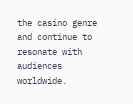the casino genre and continue to resonate with audiences worldwide.